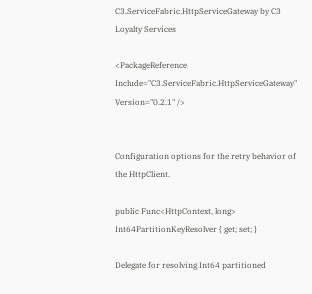C3.ServiceFabric.HttpServiceGateway by C3 Loyalty Services

<PackageReference Include="C3.ServiceFabric.HttpServiceGateway" Version="0.2.1" />


Configuration options for the retry behavior of the HttpClient.

public Func<HttpContext, long> Int64PartitionKeyResolver { get; set; }

Delegate for resolving Int64 partitioned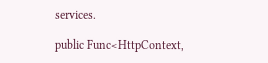services.

public Func<HttpContext,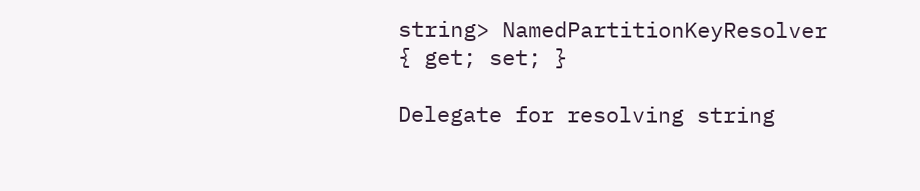string> NamedPartitionKeyResolver { get; set; }

Delegate for resolving string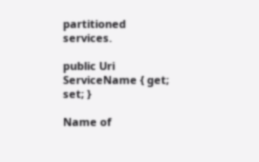partitioned services.

public Uri ServiceName { get; set; }

Name of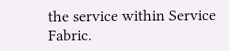the service within Service Fabric.